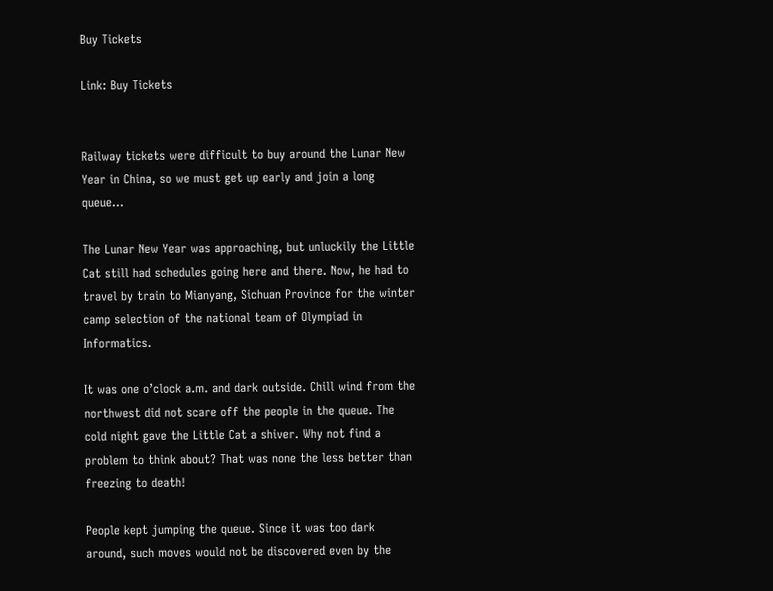Buy Tickets

Link: Buy Tickets


Railway tickets were difficult to buy around the Lunar New Year in China, so we must get up early and join a long queue…

The Lunar New Year was approaching, but unluckily the Little Cat still had schedules going here and there. Now, he had to travel by train to Mianyang, Sichuan Province for the winter camp selection of the national team of Olympiad in Informatics.

It was one o’clock a.m. and dark outside. Chill wind from the northwest did not scare off the people in the queue. The cold night gave the Little Cat a shiver. Why not find a problem to think about? That was none the less better than freezing to death!

People kept jumping the queue. Since it was too dark around, such moves would not be discovered even by the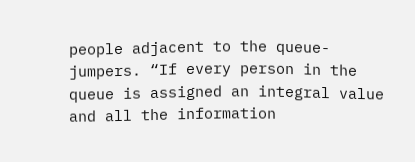people adjacent to the queue-jumpers. “If every person in the queue is assigned an integral value and all the information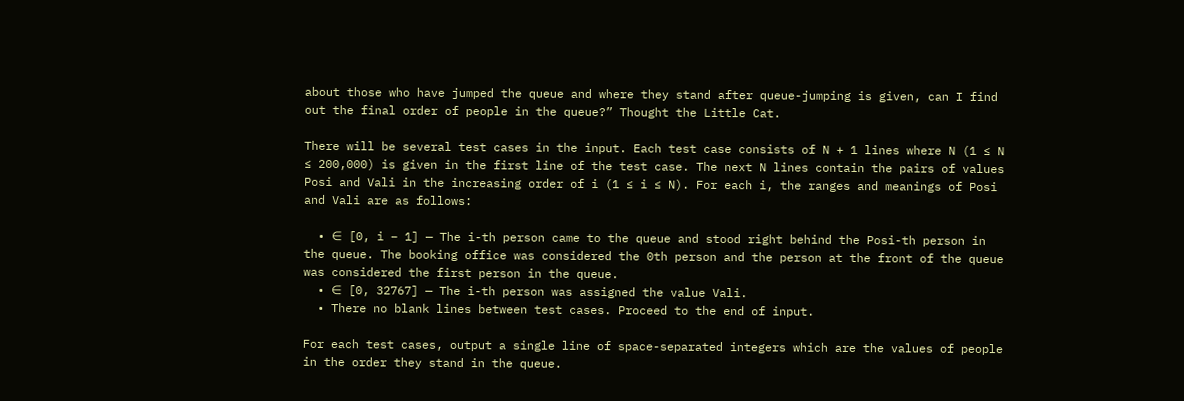about those who have jumped the queue and where they stand after queue-jumping is given, can I find out the final order of people in the queue?” Thought the Little Cat.

There will be several test cases in the input. Each test case consists of N + 1 lines where N (1 ≤ N ≤ 200,000) is given in the first line of the test case. The next N lines contain the pairs of values Posi and Vali in the increasing order of i (1 ≤ i ≤ N). For each i, the ranges and meanings of Posi and Vali are as follows:

  • ∈ [0, i − 1] — The i-th person came to the queue and stood right behind the Posi-th person in the queue. The booking office was considered the 0th person and the person at the front of the queue was considered the first person in the queue.
  • ∈ [0, 32767] — The i-th person was assigned the value Vali.
  • There no blank lines between test cases. Proceed to the end of input.

For each test cases, output a single line of space-separated integers which are the values of people in the order they stand in the queue.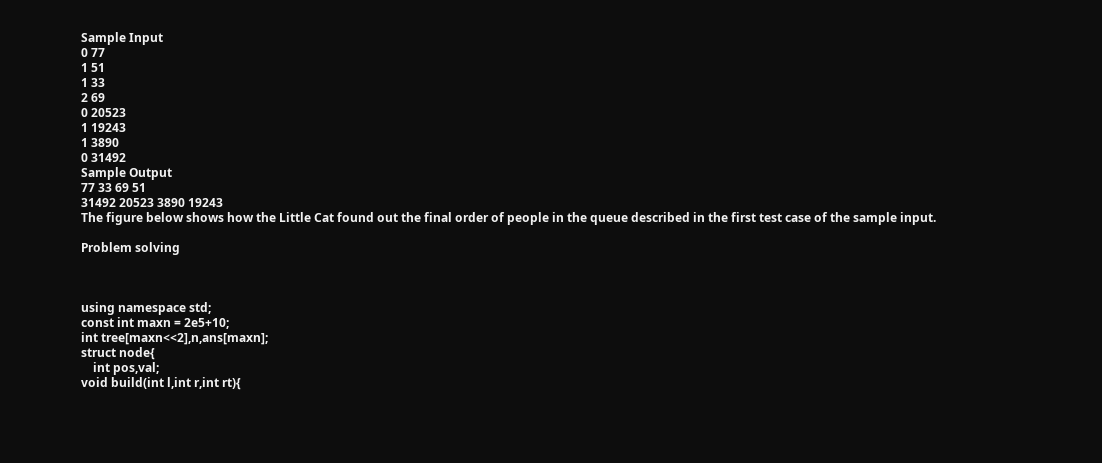Sample Input
0 77
1 51
1 33
2 69
0 20523
1 19243
1 3890
0 31492
Sample Output
77 33 69 51
31492 20523 3890 19243
The figure below shows how the Little Cat found out the final order of people in the queue described in the first test case of the sample input.

Problem solving



using namespace std;
const int maxn = 2e5+10;
int tree[maxn<<2],n,ans[maxn];
struct node{
    int pos,val;
void build(int l,int r,int rt){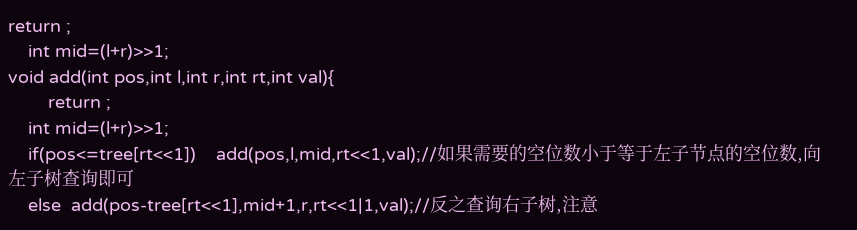return ;
    int mid=(l+r)>>1;
void add(int pos,int l,int r,int rt,int val){
        return ;
    int mid=(l+r)>>1;
    if(pos<=tree[rt<<1])    add(pos,l,mid,rt<<1,val);//如果需要的空位数小于等于左子节点的空位数,向左子树查询即可
    else  add(pos-tree[rt<<1],mid+1,r,rt<<1|1,val);//反之查询右子树,注意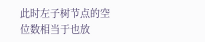此时左子树节点的空位数相当于也放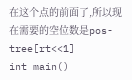在这个点的前面了,所以现在需要的空位数是pos-tree[rt<<1]
int main()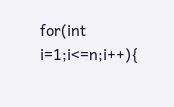for(int i=1;i<=n;i++){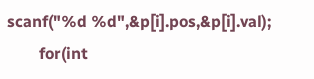scanf("%d %d",&p[i].pos,&p[i].val);
        for(int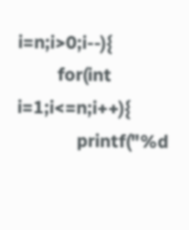i=n;i>0;i--){
        for(int i=1;i<=n;i++){
            printf("%d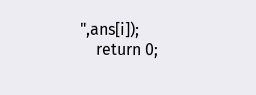",ans[i]);
    return 0;